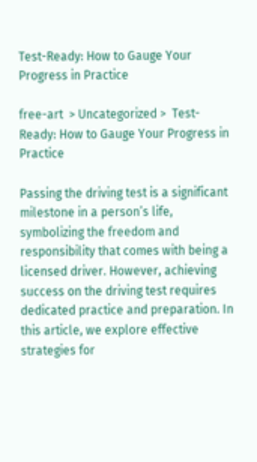Test-Ready: How to Gauge Your Progress in Practice

free-art  > Uncategorized >  Test-Ready: How to Gauge Your Progress in Practice

Passing the driving test is a significant milestone in a person’s life, symbolizing the freedom and responsibility that comes with being a licensed driver. However, achieving success on the driving test requires dedicated practice and preparation. In this article, we explore effective strategies for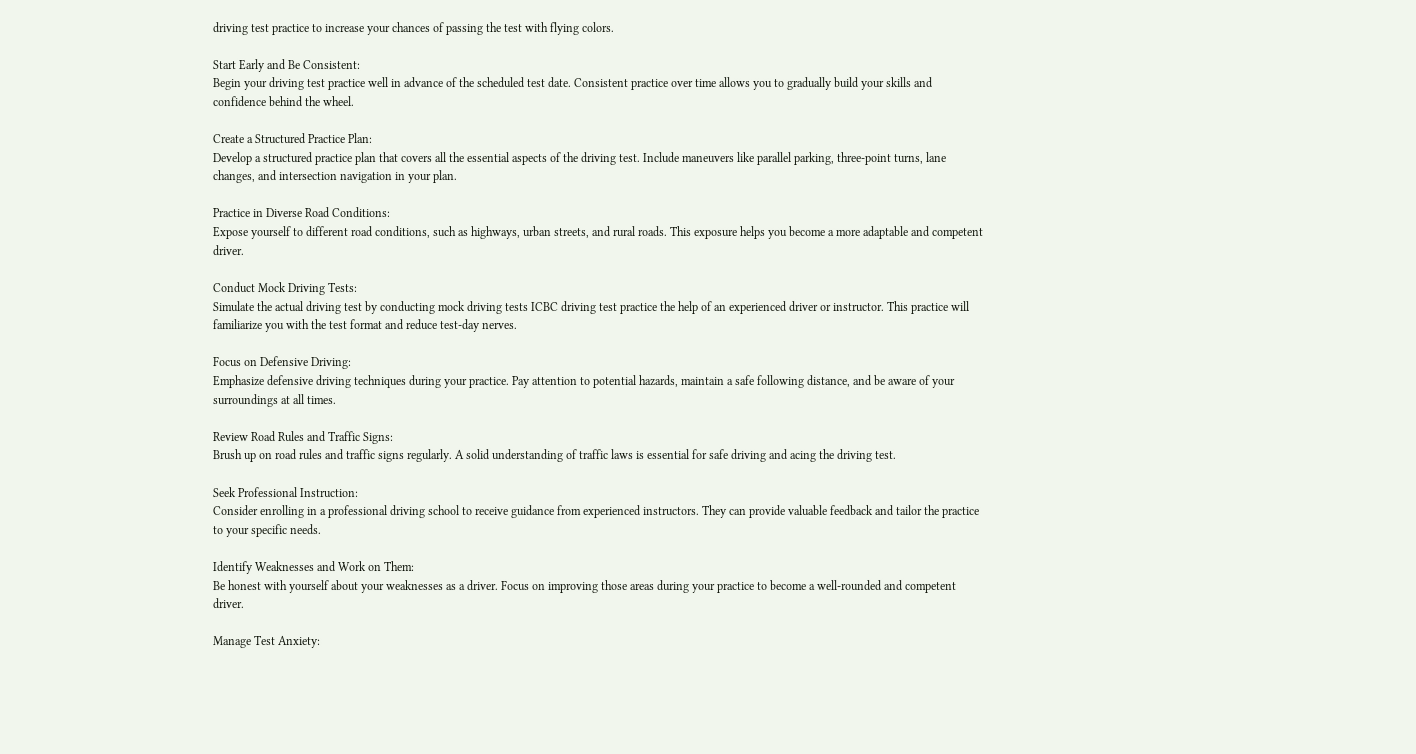driving test practice to increase your chances of passing the test with flying colors.

Start Early and Be Consistent:
Begin your driving test practice well in advance of the scheduled test date. Consistent practice over time allows you to gradually build your skills and confidence behind the wheel.

Create a Structured Practice Plan:
Develop a structured practice plan that covers all the essential aspects of the driving test. Include maneuvers like parallel parking, three-point turns, lane changes, and intersection navigation in your plan.

Practice in Diverse Road Conditions:
Expose yourself to different road conditions, such as highways, urban streets, and rural roads. This exposure helps you become a more adaptable and competent driver.

Conduct Mock Driving Tests:
Simulate the actual driving test by conducting mock driving tests ICBC driving test practice the help of an experienced driver or instructor. This practice will familiarize you with the test format and reduce test-day nerves.

Focus on Defensive Driving:
Emphasize defensive driving techniques during your practice. Pay attention to potential hazards, maintain a safe following distance, and be aware of your surroundings at all times.

Review Road Rules and Traffic Signs:
Brush up on road rules and traffic signs regularly. A solid understanding of traffic laws is essential for safe driving and acing the driving test.

Seek Professional Instruction:
Consider enrolling in a professional driving school to receive guidance from experienced instructors. They can provide valuable feedback and tailor the practice to your specific needs.

Identify Weaknesses and Work on Them:
Be honest with yourself about your weaknesses as a driver. Focus on improving those areas during your practice to become a well-rounded and competent driver.

Manage Test Anxiety: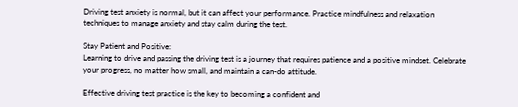Driving test anxiety is normal, but it can affect your performance. Practice mindfulness and relaxation techniques to manage anxiety and stay calm during the test.

Stay Patient and Positive:
Learning to drive and passing the driving test is a journey that requires patience and a positive mindset. Celebrate your progress, no matter how small, and maintain a can-do attitude.

Effective driving test practice is the key to becoming a confident and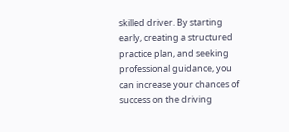skilled driver. By starting early, creating a structured practice plan, and seeking professional guidance, you can increase your chances of success on the driving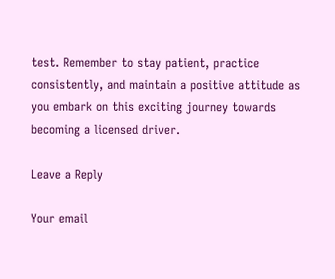test. Remember to stay patient, practice consistently, and maintain a positive attitude as you embark on this exciting journey towards becoming a licensed driver.

Leave a Reply

Your email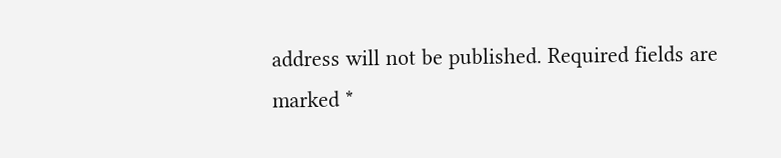address will not be published. Required fields are marked *